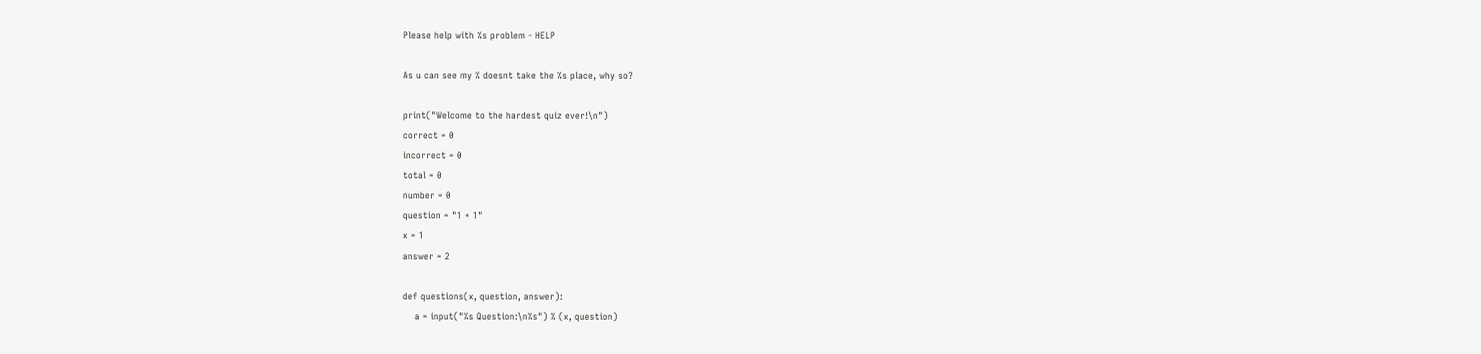Please help with %s problem - HELP

As u can see my % doesnt take the %s place, why so?

print("Welcome to the hardest quiz ever!\n")
correct = 0
incorrect = 0
total = 0
number = 0
question = "1 + 1"
x = 1
answer = 2

def questions(x, question, answer):
    a = input("%s Question:\n%s") % (x, question)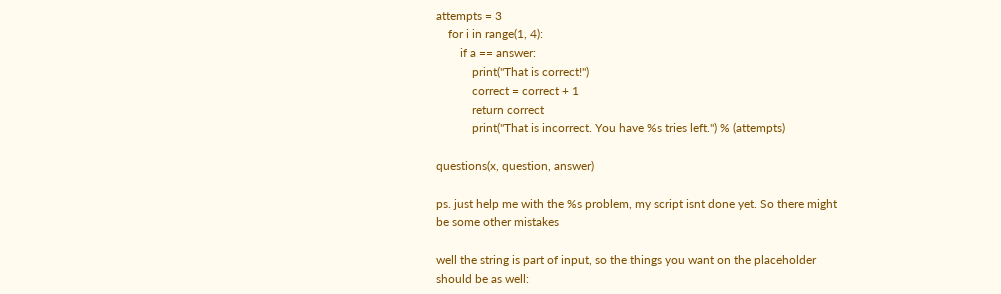attempts = 3
    for i in range(1, 4):
        if a == answer:
            print("That is correct!")
            correct = correct + 1
            return correct
            print("That is incorrect. You have %s tries left.") % (attempts)

questions(x, question, answer)

ps. just help me with the %s problem, my script isnt done yet. So there might be some other mistakes

well the string is part of input, so the things you want on the placeholder should be as well: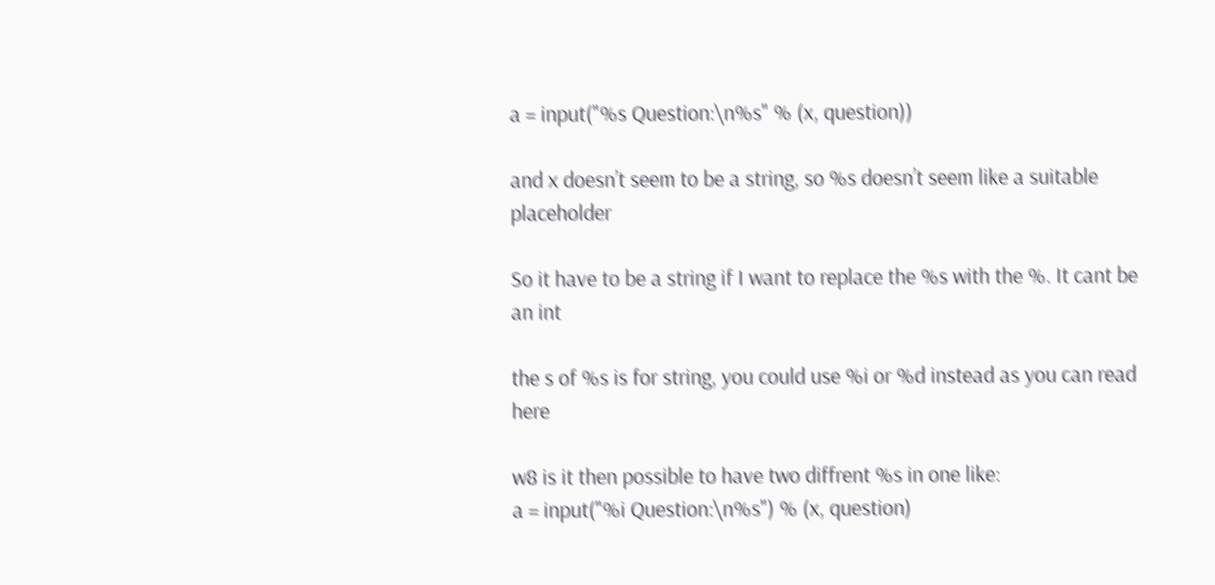a = input("%s Question:\n%s" % (x, question))

and x doesn’t seem to be a string, so %s doesn’t seem like a suitable placeholder

So it have to be a string if I want to replace the %s with the %. It cant be an int

the s of %s is for string, you could use %i or %d instead as you can read here

w8 is it then possible to have two diffrent %s in one like:
a = input("%i Question:\n%s") % (x, question)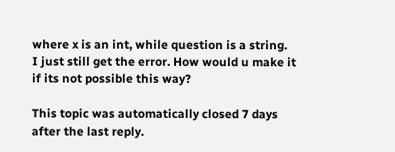where x is an int, while question is a string.
I just still get the error. How would u make it if its not possible this way?

This topic was automatically closed 7 days after the last reply.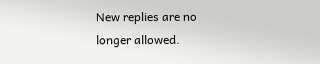New replies are no longer allowed.